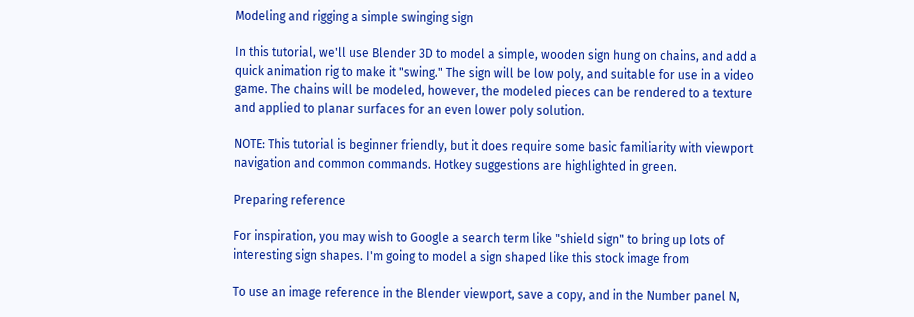Modeling and rigging a simple swinging sign

In this tutorial, we'll use Blender 3D to model a simple, wooden sign hung on chains, and add a quick animation rig to make it "swing." The sign will be low poly, and suitable for use in a video game. The chains will be modeled, however, the modeled pieces can be rendered to a texture and applied to planar surfaces for an even lower poly solution.

NOTE: This tutorial is beginner friendly, but it does require some basic familiarity with viewport navigation and common commands. Hotkey suggestions are highlighted in green.

Preparing reference

For inspiration, you may wish to Google a search term like "shield sign" to bring up lots of interesting sign shapes. I'm going to model a sign shaped like this stock image from

To use an image reference in the Blender viewport, save a copy, and in the Number panel N,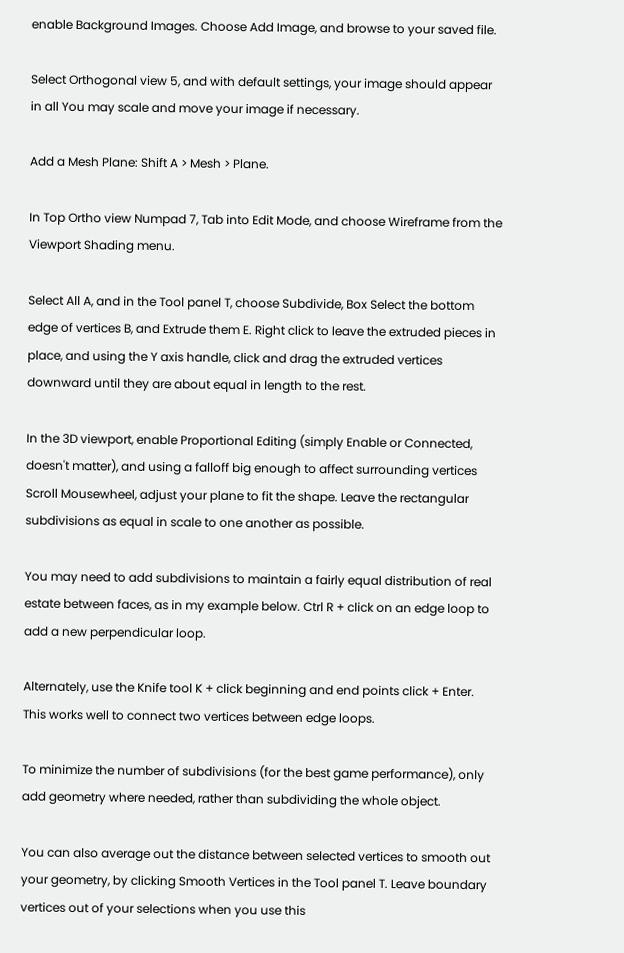enable Background Images. Choose Add Image, and browse to your saved file.

Select Orthogonal view 5, and with default settings, your image should appear in all You may scale and move your image if necessary.

Add a Mesh Plane: Shift A > Mesh > Plane.

In Top Ortho view Numpad 7, Tab into Edit Mode, and choose Wireframe from the Viewport Shading menu.

Select All A, and in the Tool panel T, choose Subdivide, Box Select the bottom edge of vertices B, and Extrude them E. Right click to leave the extruded pieces in place, and using the Y axis handle, click and drag the extruded vertices downward until they are about equal in length to the rest.

In the 3D viewport, enable Proportional Editing (simply Enable or Connected, doesn't matter), and using a falloff big enough to affect surrounding vertices Scroll Mousewheel, adjust your plane to fit the shape. Leave the rectangular subdivisions as equal in scale to one another as possible.

You may need to add subdivisions to maintain a fairly equal distribution of real estate between faces, as in my example below. Ctrl R + click on an edge loop to add a new perpendicular loop.

Alternately, use the Knife tool K + click beginning and end points click + Enter. This works well to connect two vertices between edge loops.

To minimize the number of subdivisions (for the best game performance), only add geometry where needed, rather than subdividing the whole object.

You can also average out the distance between selected vertices to smooth out your geometry, by clicking Smooth Vertices in the Tool panel T. Leave boundary vertices out of your selections when you use this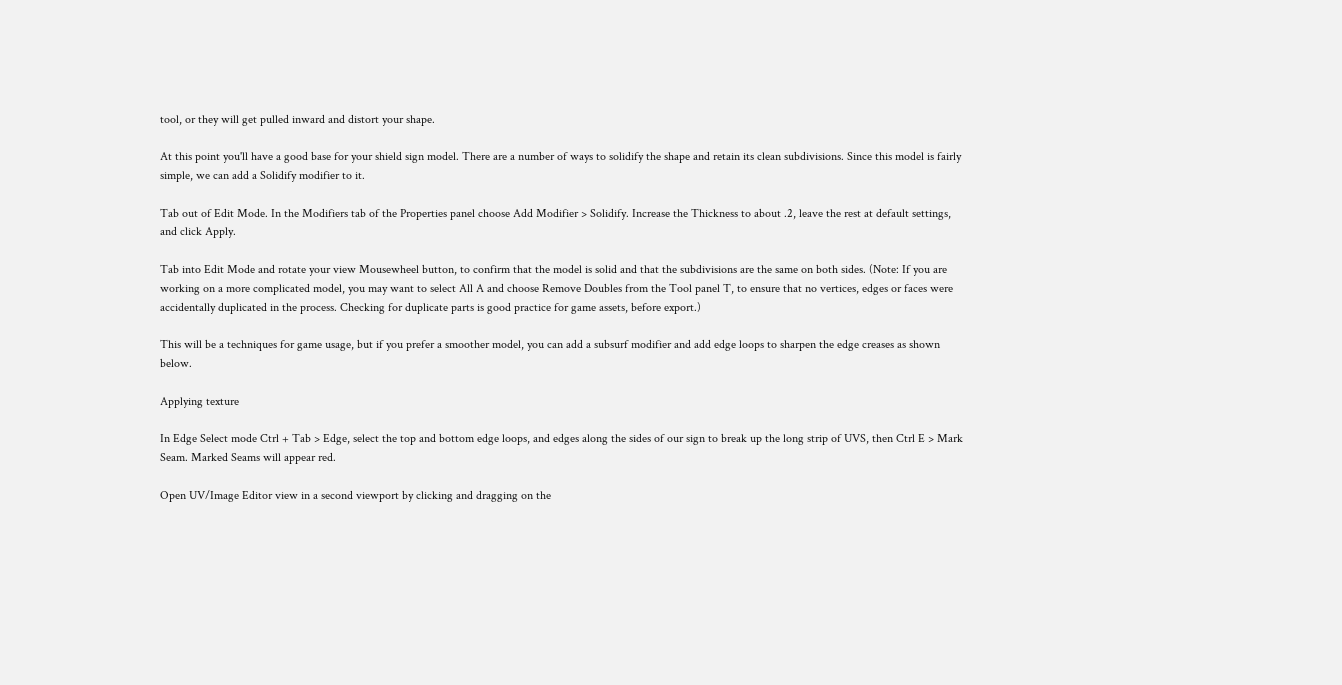tool, or they will get pulled inward and distort your shape.

At this point you'll have a good base for your shield sign model. There are a number of ways to solidify the shape and retain its clean subdivisions. Since this model is fairly simple, we can add a Solidify modifier to it.

Tab out of Edit Mode. In the Modifiers tab of the Properties panel choose Add Modifier > Solidify. Increase the Thickness to about .2, leave the rest at default settings, and click Apply.

Tab into Edit Mode and rotate your view Mousewheel button, to confirm that the model is solid and that the subdivisions are the same on both sides. (Note: If you are working on a more complicated model, you may want to select All A and choose Remove Doubles from the Tool panel T, to ensure that no vertices, edges or faces were accidentally duplicated in the process. Checking for duplicate parts is good practice for game assets, before export.)

This will be a techniques for game usage, but if you prefer a smoother model, you can add a subsurf modifier and add edge loops to sharpen the edge creases as shown below.

Applying texture

In Edge Select mode Ctrl + Tab > Edge, select the top and bottom edge loops, and edges along the sides of our sign to break up the long strip of UVS, then Ctrl E > Mark Seam. Marked Seams will appear red.

Open UV/Image Editor view in a second viewport by clicking and dragging on the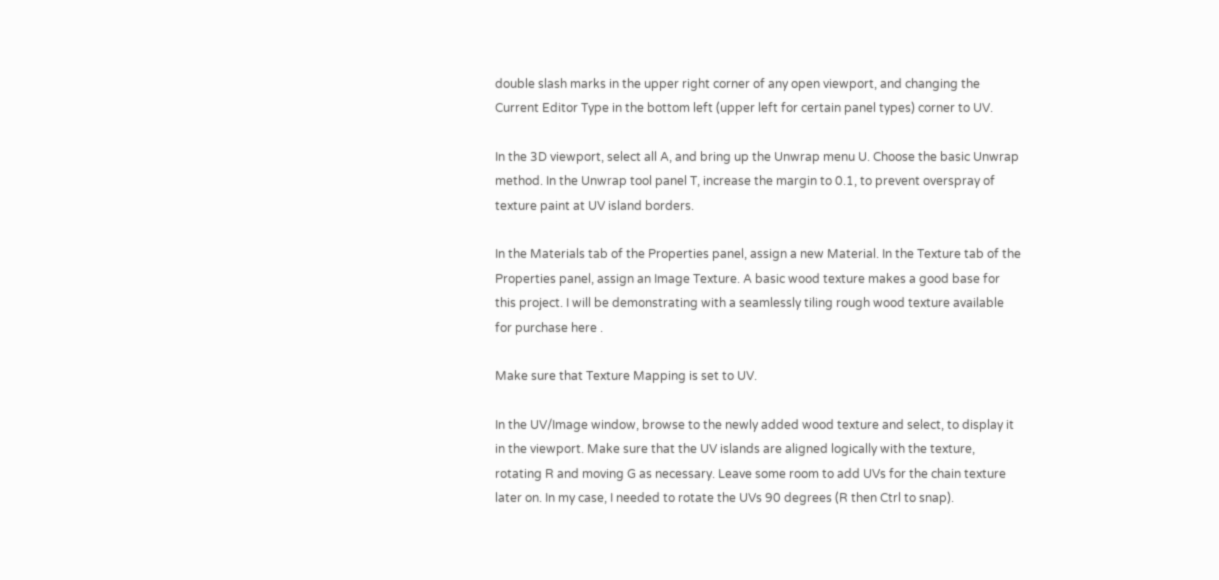double slash marks in the upper right corner of any open viewport, and changing the Current Editor Type in the bottom left (upper left for certain panel types) corner to UV.

In the 3D viewport, select all A, and bring up the Unwrap menu U. Choose the basic Unwrap method. In the Unwrap tool panel T, increase the margin to 0.1, to prevent overspray of texture paint at UV island borders.

In the Materials tab of the Properties panel, assign a new Material. In the Texture tab of the Properties panel, assign an Image Texture. A basic wood texture makes a good base for this project. I will be demonstrating with a seamlessly tiling rough wood texture available for purchase here .

Make sure that Texture Mapping is set to UV.

In the UV/Image window, browse to the newly added wood texture and select, to display it in the viewport. Make sure that the UV islands are aligned logically with the texture, rotating R and moving G as necessary. Leave some room to add UVs for the chain texture later on. In my case, I needed to rotate the UVs 90 degrees (R then Ctrl to snap).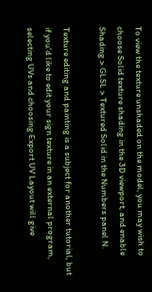To view the texture unshaded on the model, you may wish to choose Solid texture shading in the 3D viewport, and enable Shading > GLSL > Textured Solid in the Numbers panel N.

Texture editing and painting is a subject for another tutorial, but if you'd like to edit your sign texture in an external program, selecting UVs and choosing Export UV Layout will give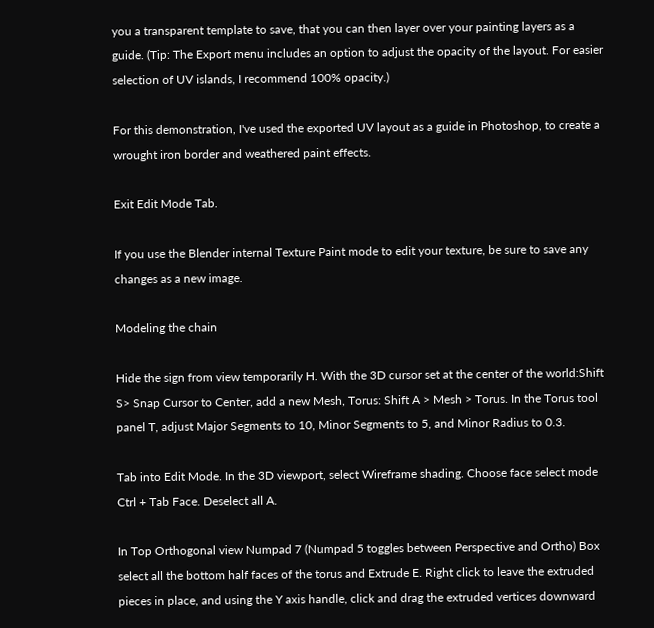you a transparent template to save, that you can then layer over your painting layers as a guide. (Tip: The Export menu includes an option to adjust the opacity of the layout. For easier selection of UV islands, I recommend 100% opacity.)

For this demonstration, I've used the exported UV layout as a guide in Photoshop, to create a wrought iron border and weathered paint effects.

Exit Edit Mode Tab.

If you use the Blender internal Texture Paint mode to edit your texture, be sure to save any changes as a new image.

Modeling the chain

Hide the sign from view temporarily H. With the 3D cursor set at the center of the world:Shift S> Snap Cursor to Center, add a new Mesh, Torus: Shift A > Mesh > Torus. In the Torus tool panel T, adjust Major Segments to 10, Minor Segments to 5, and Minor Radius to 0.3.

Tab into Edit Mode. In the 3D viewport, select Wireframe shading. Choose face select mode Ctrl + Tab Face. Deselect all A.

In Top Orthogonal view Numpad 7 (Numpad 5 toggles between Perspective and Ortho) Box select all the bottom half faces of the torus and Extrude E. Right click to leave the extruded pieces in place, and using the Y axis handle, click and drag the extruded vertices downward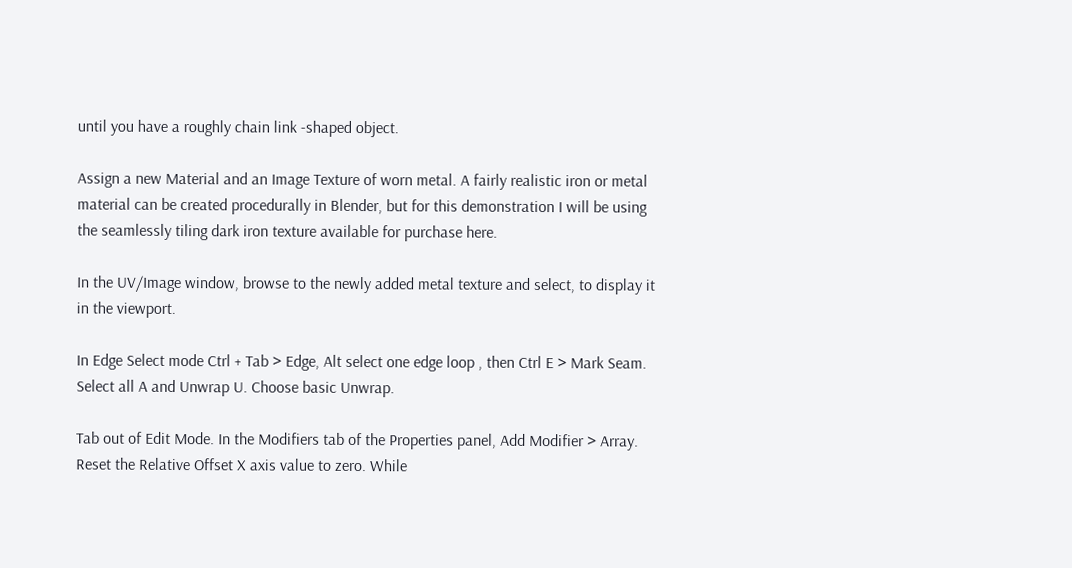until you have a roughly chain link -shaped object.

Assign a new Material and an Image Texture of worn metal. A fairly realistic iron or metal material can be created procedurally in Blender, but for this demonstration I will be using the seamlessly tiling dark iron texture available for purchase here.

In the UV/Image window, browse to the newly added metal texture and select, to display it in the viewport.

In Edge Select mode Ctrl + Tab > Edge, Alt select one edge loop , then Ctrl E > Mark Seam. Select all A and Unwrap U. Choose basic Unwrap.

Tab out of Edit Mode. In the Modifiers tab of the Properties panel, Add Modifier > Array. Reset the Relative Offset X axis value to zero. While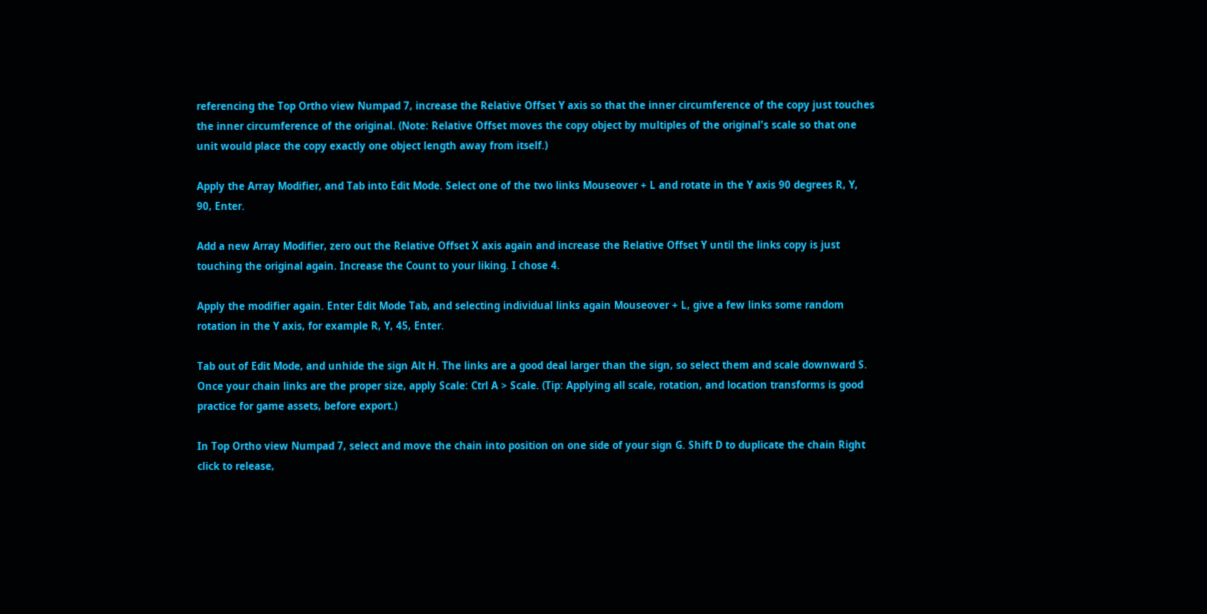referencing the Top Ortho view Numpad 7, increase the Relative Offset Y axis so that the inner circumference of the copy just touches the inner circumference of the original. (Note: Relative Offset moves the copy object by multiples of the original's scale so that one unit would place the copy exactly one object length away from itself.)

Apply the Array Modifier, and Tab into Edit Mode. Select one of the two links Mouseover + L and rotate in the Y axis 90 degrees R, Y, 90, Enter.

Add a new Array Modifier, zero out the Relative Offset X axis again and increase the Relative Offset Y until the links copy is just touching the original again. Increase the Count to your liking. I chose 4.

Apply the modifier again. Enter Edit Mode Tab, and selecting individual links again Mouseover + L, give a few links some random rotation in the Y axis, for example R, Y, 45, Enter.

Tab out of Edit Mode, and unhide the sign Alt H. The links are a good deal larger than the sign, so select them and scale downward S. Once your chain links are the proper size, apply Scale: Ctrl A > Scale. (Tip: Applying all scale, rotation, and location transforms is good practice for game assets, before export.)

In Top Ortho view Numpad 7, select and move the chain into position on one side of your sign G. Shift D to duplicate the chain Right click to release,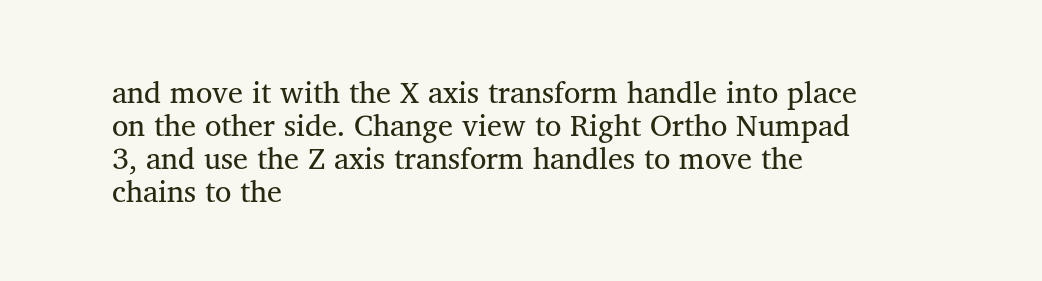and move it with the X axis transform handle into place on the other side. Change view to Right Ortho Numpad 3, and use the Z axis transform handles to move the chains to the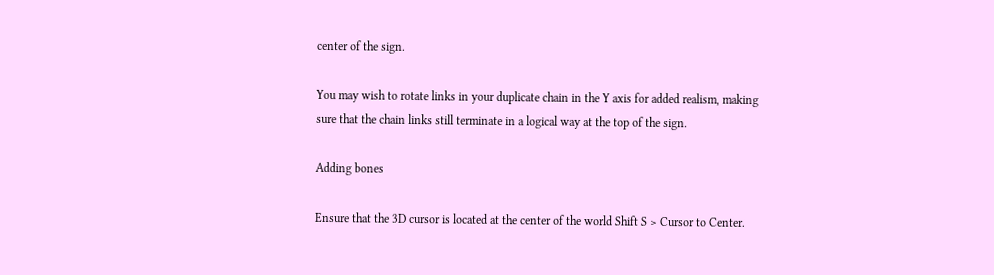center of the sign.

You may wish to rotate links in your duplicate chain in the Y axis for added realism, making sure that the chain links still terminate in a logical way at the top of the sign.

Adding bones

Ensure that the 3D cursor is located at the center of the world Shift S > Cursor to Center.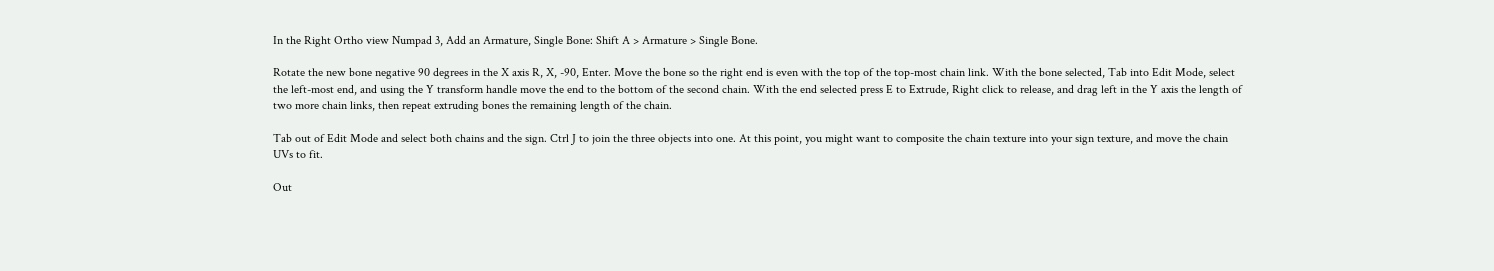In the Right Ortho view Numpad 3, Add an Armature, Single Bone: Shift A > Armature > Single Bone.

Rotate the new bone negative 90 degrees in the X axis R, X, -90, Enter. Move the bone so the right end is even with the top of the top-most chain link. With the bone selected, Tab into Edit Mode, select the left-most end, and using the Y transform handle move the end to the bottom of the second chain. With the end selected press E to Extrude, Right click to release, and drag left in the Y axis the length of two more chain links, then repeat extruding bones the remaining length of the chain.

Tab out of Edit Mode and select both chains and the sign. Ctrl J to join the three objects into one. At this point, you might want to composite the chain texture into your sign texture, and move the chain UVs to fit.

Out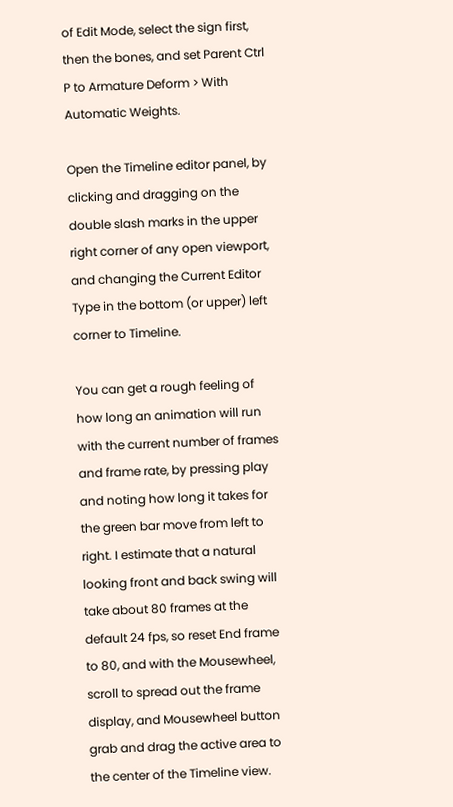of Edit Mode, select the sign first, then the bones, and set Parent Ctrl P to Armature Deform > With Automatic Weights.

Open the Timeline editor panel, by clicking and dragging on the double slash marks in the upper right corner of any open viewport, and changing the Current Editor Type in the bottom (or upper) left corner to Timeline.

You can get a rough feeling of how long an animation will run with the current number of frames and frame rate, by pressing play and noting how long it takes for the green bar move from left to right. I estimate that a natural looking front and back swing will take about 80 frames at the default 24 fps, so reset End frame to 80, and with the Mousewheel, scroll to spread out the frame display, and Mousewheel button grab and drag the active area to the center of the Timeline view.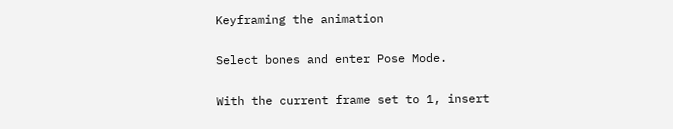Keyframing the animation

Select bones and enter Pose Mode.

With the current frame set to 1, insert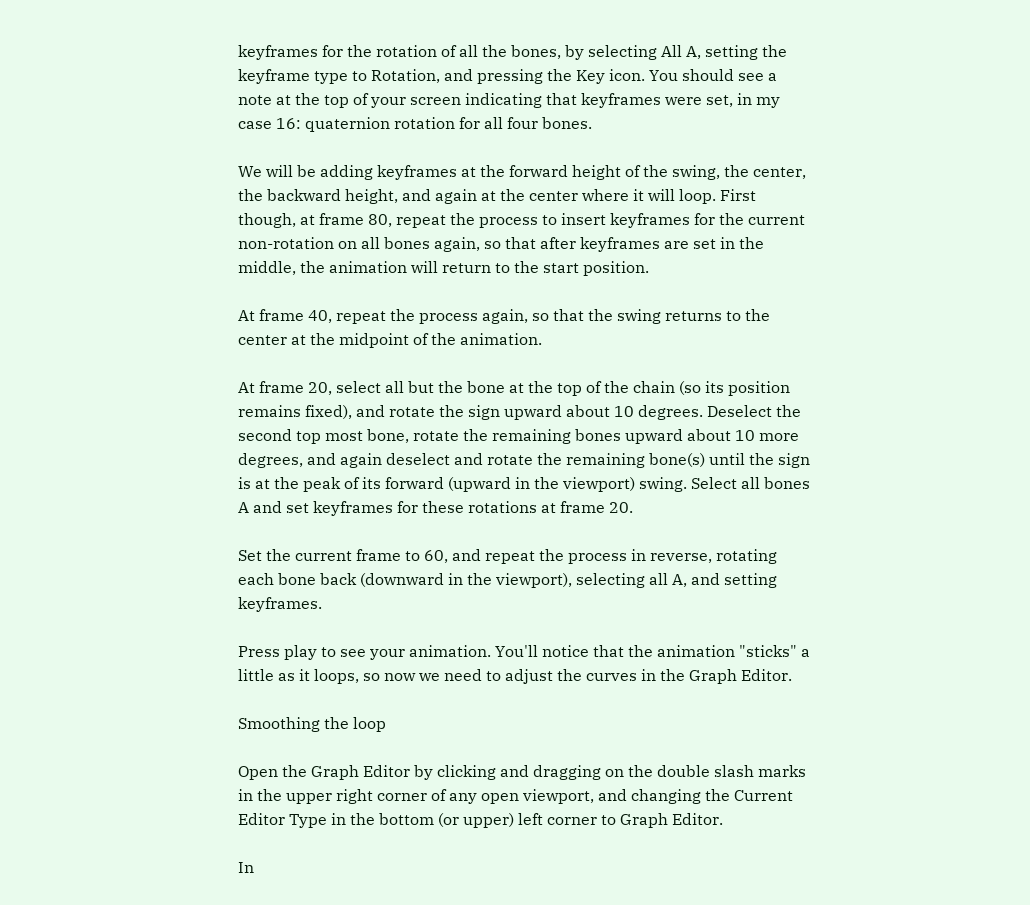keyframes for the rotation of all the bones, by selecting All A, setting the keyframe type to Rotation, and pressing the Key icon. You should see a note at the top of your screen indicating that keyframes were set, in my case 16: quaternion rotation for all four bones.

We will be adding keyframes at the forward height of the swing, the center, the backward height, and again at the center where it will loop. First though, at frame 80, repeat the process to insert keyframes for the current non-rotation on all bones again, so that after keyframes are set in the middle, the animation will return to the start position.

At frame 40, repeat the process again, so that the swing returns to the center at the midpoint of the animation.

At frame 20, select all but the bone at the top of the chain (so its position remains fixed), and rotate the sign upward about 10 degrees. Deselect the second top most bone, rotate the remaining bones upward about 10 more degrees, and again deselect and rotate the remaining bone(s) until the sign is at the peak of its forward (upward in the viewport) swing. Select all bones A and set keyframes for these rotations at frame 20.

Set the current frame to 60, and repeat the process in reverse, rotating each bone back (downward in the viewport), selecting all A, and setting keyframes.

Press play to see your animation. You'll notice that the animation "sticks" a little as it loops, so now we need to adjust the curves in the Graph Editor.

Smoothing the loop

Open the Graph Editor by clicking and dragging on the double slash marks in the upper right corner of any open viewport, and changing the Current Editor Type in the bottom (or upper) left corner to Graph Editor.

In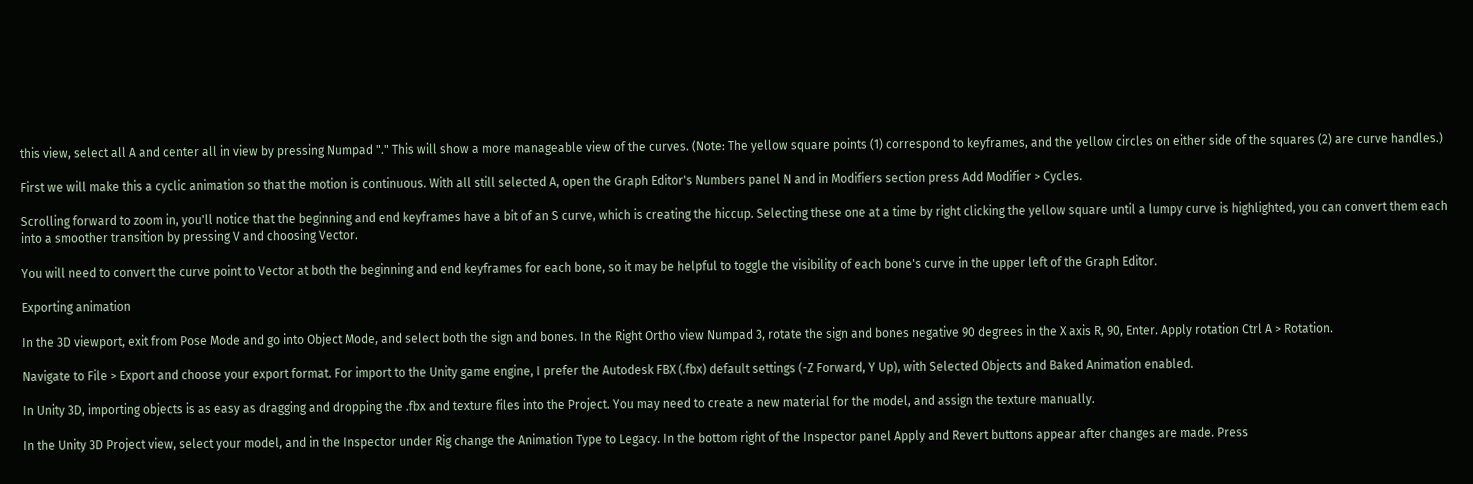this view, select all A and center all in view by pressing Numpad "." This will show a more manageable view of the curves. (Note: The yellow square points (1) correspond to keyframes, and the yellow circles on either side of the squares (2) are curve handles.)

First we will make this a cyclic animation so that the motion is continuous. With all still selected A, open the Graph Editor's Numbers panel N and in Modifiers section press Add Modifier > Cycles.

Scrolling forward to zoom in, you'll notice that the beginning and end keyframes have a bit of an S curve, which is creating the hiccup. Selecting these one at a time by right clicking the yellow square until a lumpy curve is highlighted, you can convert them each into a smoother transition by pressing V and choosing Vector.

You will need to convert the curve point to Vector at both the beginning and end keyframes for each bone, so it may be helpful to toggle the visibility of each bone's curve in the upper left of the Graph Editor.

Exporting animation

In the 3D viewport, exit from Pose Mode and go into Object Mode, and select both the sign and bones. In the Right Ortho view Numpad 3, rotate the sign and bones negative 90 degrees in the X axis R, 90, Enter. Apply rotation Ctrl A > Rotation.

Navigate to File > Export and choose your export format. For import to the Unity game engine, I prefer the Autodesk FBX (.fbx) default settings (-Z Forward, Y Up), with Selected Objects and Baked Animation enabled.

In Unity 3D, importing objects is as easy as dragging and dropping the .fbx and texture files into the Project. You may need to create a new material for the model, and assign the texture manually.

In the Unity 3D Project view, select your model, and in the Inspector under Rig change the Animation Type to Legacy. In the bottom right of the Inspector panel Apply and Revert buttons appear after changes are made. Press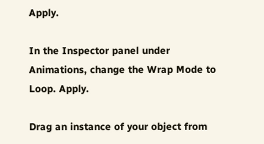Apply.

In the Inspector panel under Animations, change the Wrap Mode to Loop. Apply.

Drag an instance of your object from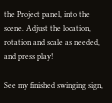the Project panel, into the scene. Adjust the location, rotation and scale as needed, and press play!

See my finished swinging sign,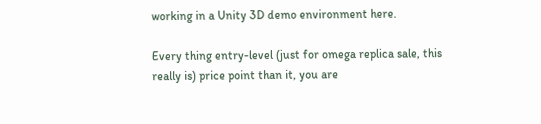working in a Unity 3D demo environment here.

Every thing entry-level (just for omega replica sale, this really is) price point than it, you are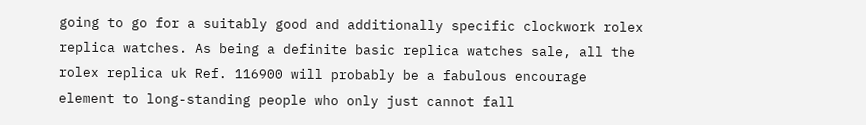going to go for a suitably good and additionally specific clockwork rolex replica watches. As being a definite basic replica watches sale, all the rolex replica uk Ref. 116900 will probably be a fabulous encourage element to long-standing people who only just cannot fall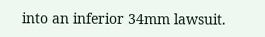into an inferior 34mm lawsuit.